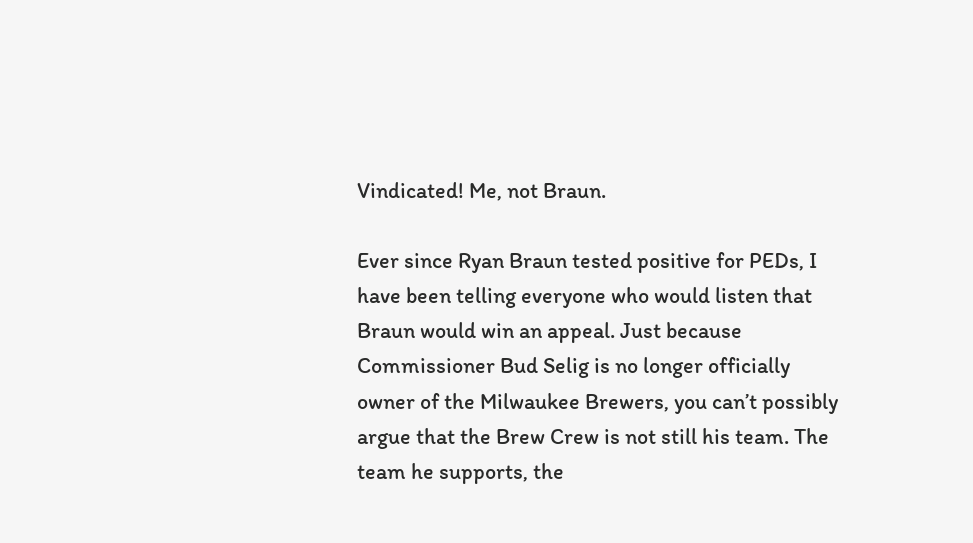Vindicated! Me, not Braun.

Ever since Ryan Braun tested positive for PEDs, I have been telling everyone who would listen that Braun would win an appeal. Just because Commissioner Bud Selig is no longer officially owner of the Milwaukee Brewers, you can’t possibly argue that the Brew Crew is not still his team. The team he supports, the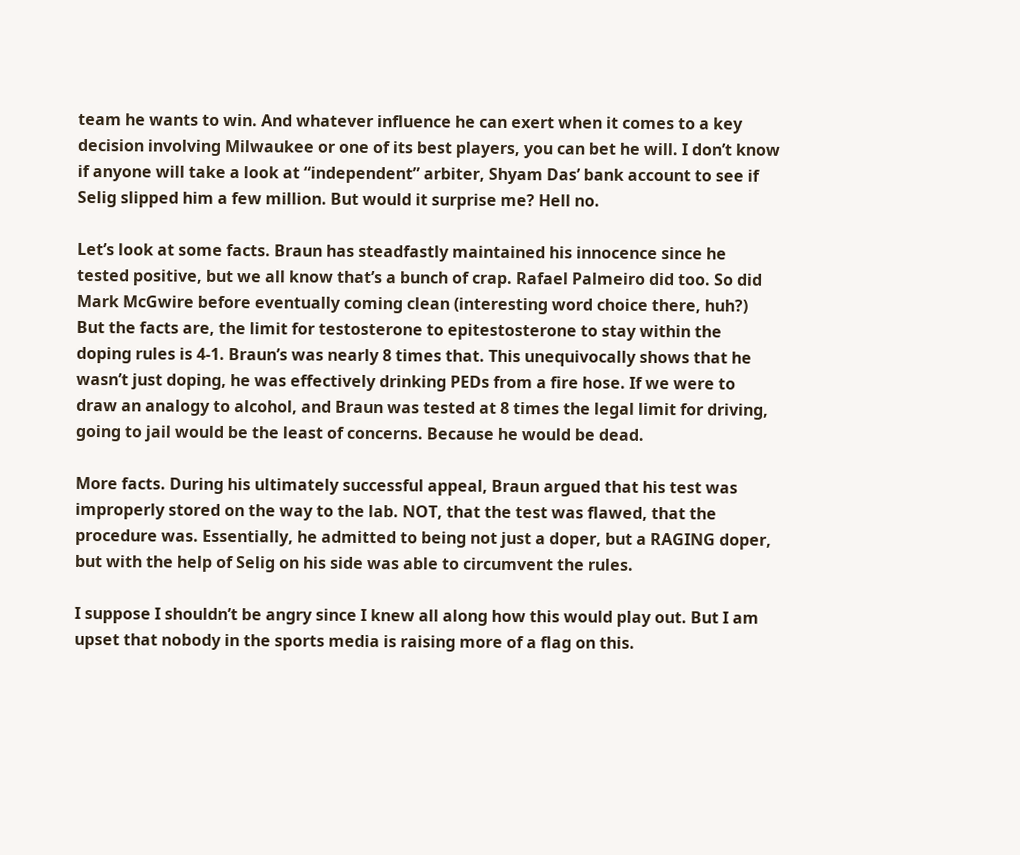team he wants to win. And whatever influence he can exert when it comes to a key decision involving Milwaukee or one of its best players, you can bet he will. I don’t know if anyone will take a look at “independent” arbiter, Shyam Das’ bank account to see if Selig slipped him a few million. But would it surprise me? Hell no.

Let’s look at some facts. Braun has steadfastly maintained his innocence since he tested positive, but we all know that’s a bunch of crap. Rafael Palmeiro did too. So did Mark McGwire before eventually coming clean (interesting word choice there, huh?) But the facts are, the limit for testosterone to epitestosterone to stay within the doping rules is 4-1. Braun’s was nearly 8 times that. This unequivocally shows that he wasn’t just doping, he was effectively drinking PEDs from a fire hose. If we were to draw an analogy to alcohol, and Braun was tested at 8 times the legal limit for driving, going to jail would be the least of concerns. Because he would be dead.

More facts. During his ultimately successful appeal, Braun argued that his test was improperly stored on the way to the lab. NOT, that the test was flawed, that the procedure was. Essentially, he admitted to being not just a doper, but a RAGING doper, but with the help of Selig on his side was able to circumvent the rules.

I suppose I shouldn’t be angry since I knew all along how this would play out. But I am upset that nobody in the sports media is raising more of a flag on this.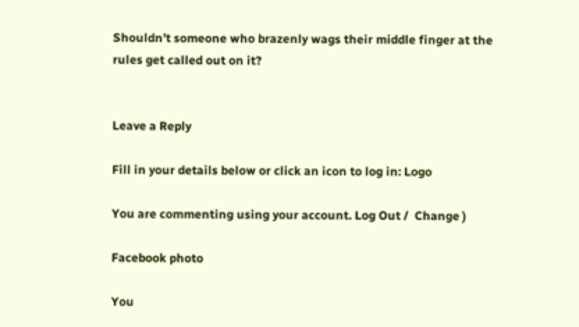Shouldn’t someone who brazenly wags their middle finger at the rules get called out on it?


Leave a Reply

Fill in your details below or click an icon to log in: Logo

You are commenting using your account. Log Out /  Change )

Facebook photo

You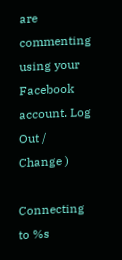are commenting using your Facebook account. Log Out /  Change )

Connecting to %s